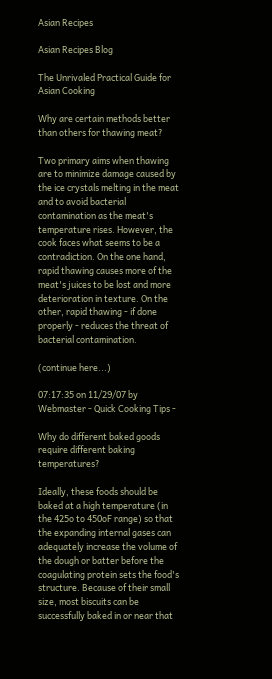Asian Recipes

Asian Recipes Blog

The Unrivaled Practical Guide for Asian Cooking

Why are certain methods better than others for thawing meat?

Two primary aims when thawing are to minimize damage caused by the ice crystals melting in the meat and to avoid bacterial contamination as the meat's temperature rises. However, the cook faces what seems to be a contradiction. On the one hand, rapid thawing causes more of the meat's juices to be lost and more deterioration in texture. On the other, rapid thawing - if done properly - reduces the threat of bacterial contamination.

(continue here...)

07:17:35 on 11/29/07 by Webmaster - Quick Cooking Tips -

Why do different baked goods require different baking temperatures?

Ideally, these foods should be baked at a high temperature (in the 425o to 450oF range) so that the expanding internal gases can adequately increase the volume of the dough or batter before the coagulating protein sets the food's structure. Because of their small size, most biscuits can be successfully baked in or near that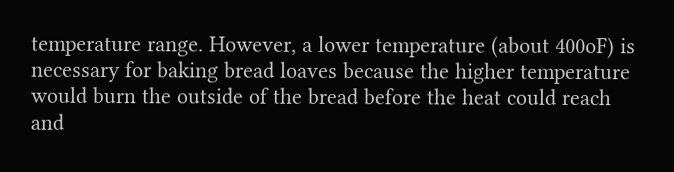temperature range. However, a lower temperature (about 400oF) is necessary for baking bread loaves because the higher temperature would burn the outside of the bread before the heat could reach and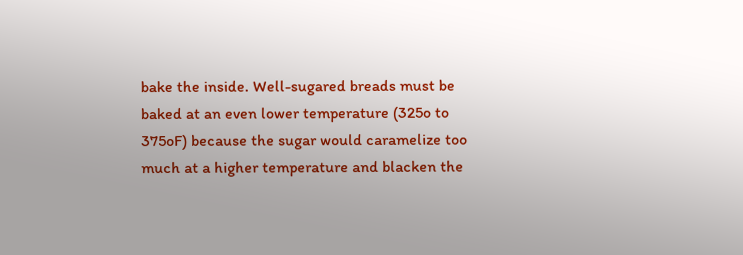bake the inside. Well-sugared breads must be baked at an even lower temperature (325o to 375oF) because the sugar would caramelize too much at a higher temperature and blacken the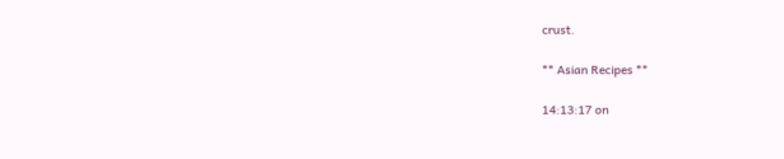crust.

** Asian Recipes **

14:13:17 on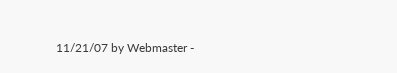11/21/07 by Webmaster -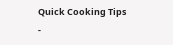Quick Cooking Tips -